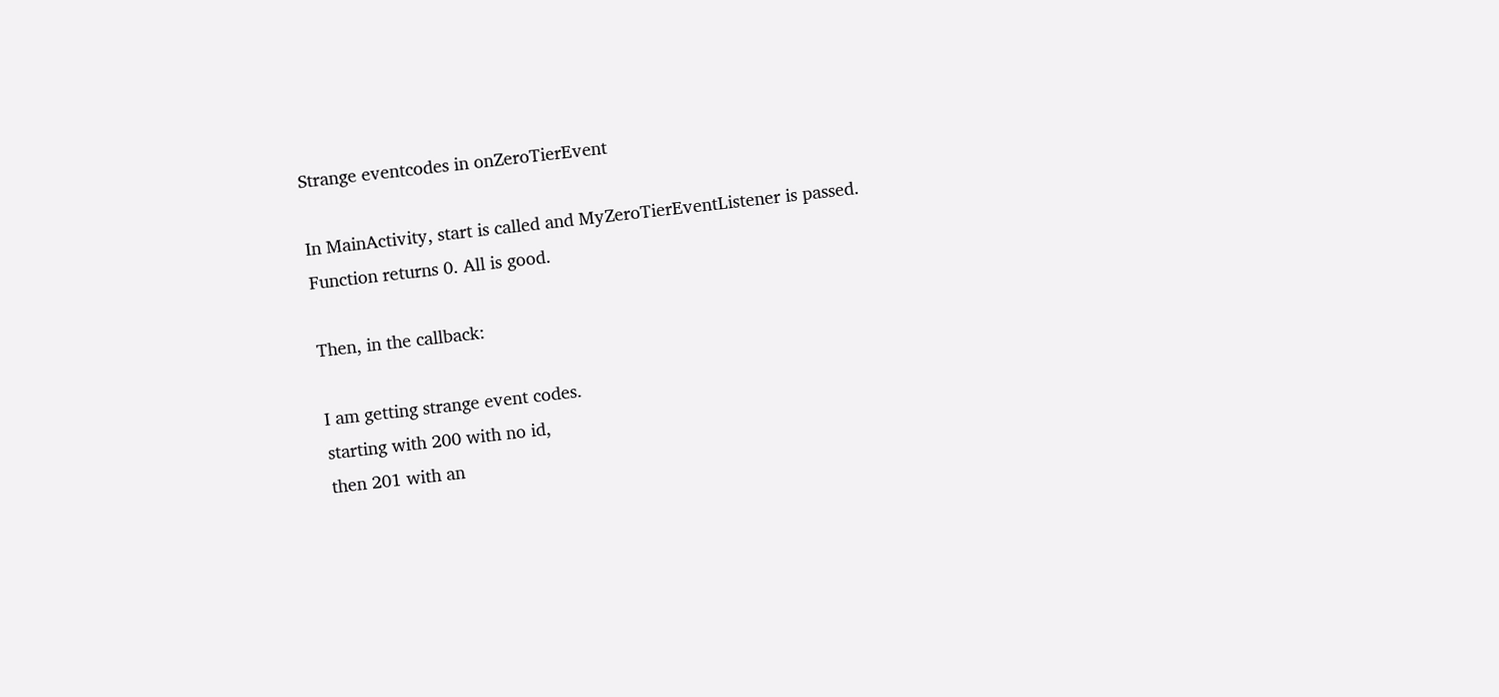Strange eventcodes in onZeroTierEvent

In MainActivity, start is called and MyZeroTierEventListener is passed. Function returns 0. All is good.

Then, in the callback:

I am getting strange event codes.
starting with 200 with no id,
then 201 with an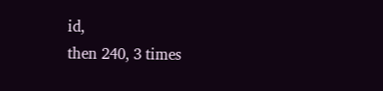id,
then 240, 3 times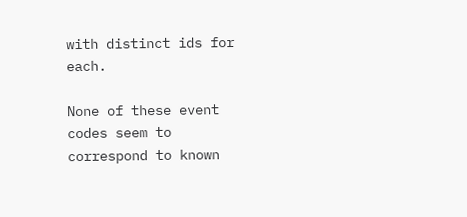with distinct ids for each.

None of these event codes seem to correspond to known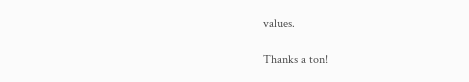values.

Thanks a ton!